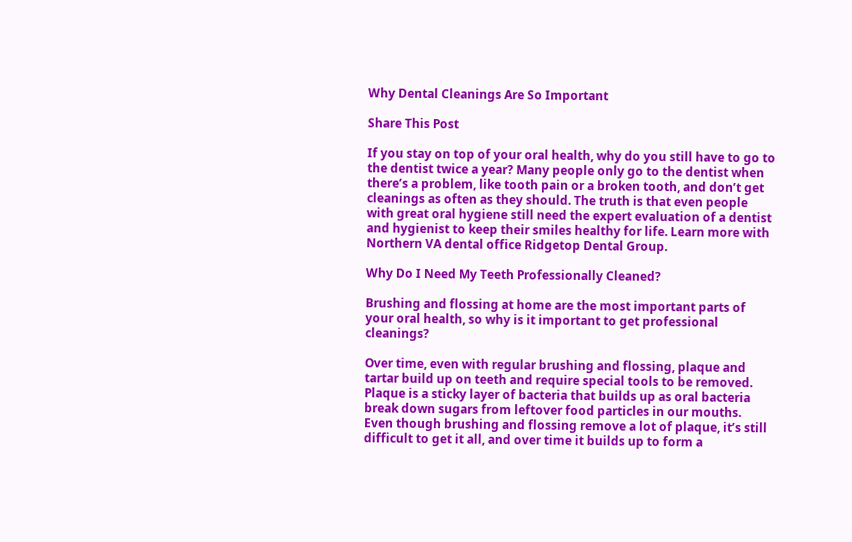Why Dental Cleanings Are So Important

Share This Post

If you stay on top of your oral health, why do you still have to go to the dentist twice a year? Many people only go to the dentist when there’s a problem, like tooth pain or a broken tooth, and don’t get cleanings as often as they should. The truth is that even people with great oral hygiene still need the expert evaluation of a dentist and hygienist to keep their smiles healthy for life. Learn more with Northern VA dental office Ridgetop Dental Group.

Why Do I Need My Teeth Professionally Cleaned?

Brushing and flossing at home are the most important parts of your oral health, so why is it important to get professional cleanings?

Over time, even with regular brushing and flossing, plaque and tartar build up on teeth and require special tools to be removed. Plaque is a sticky layer of bacteria that builds up as oral bacteria break down sugars from leftover food particles in our mouths. Even though brushing and flossing remove a lot of plaque, it’s still difficult to get it all, and over time it builds up to form a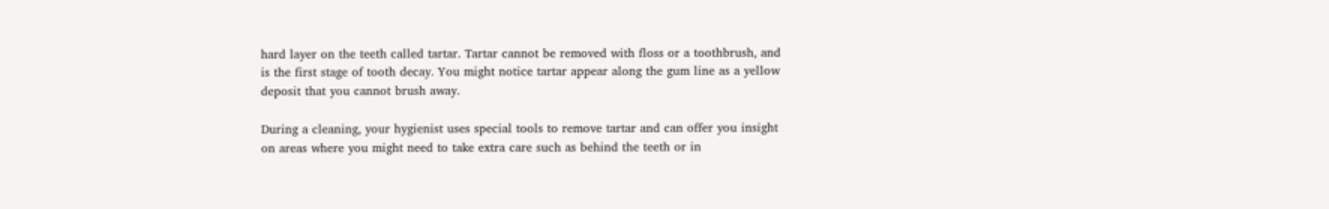hard layer on the teeth called tartar. Tartar cannot be removed with floss or a toothbrush, and is the first stage of tooth decay. You might notice tartar appear along the gum line as a yellow deposit that you cannot brush away.

During a cleaning, your hygienist uses special tools to remove tartar and can offer you insight on areas where you might need to take extra care such as behind the teeth or in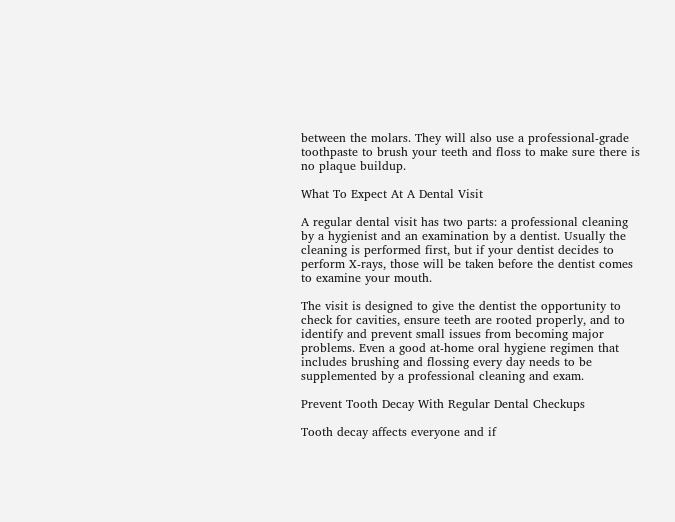between the molars. They will also use a professional-grade toothpaste to brush your teeth and floss to make sure there is no plaque buildup.

What To Expect At A Dental Visit

A regular dental visit has two parts: a professional cleaning by a hygienist and an examination by a dentist. Usually the cleaning is performed first, but if your dentist decides to perform X-rays, those will be taken before the dentist comes to examine your mouth.

The visit is designed to give the dentist the opportunity to check for cavities, ensure teeth are rooted properly, and to identify and prevent small issues from becoming major problems. Even a good at-home oral hygiene regimen that includes brushing and flossing every day needs to be supplemented by a professional cleaning and exam.

Prevent Tooth Decay With Regular Dental Checkups

Tooth decay affects everyone and if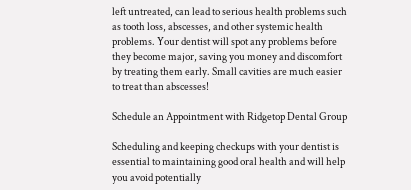left untreated, can lead to serious health problems such as tooth loss, abscesses, and other systemic health problems. Your dentist will spot any problems before they become major, saving you money and discomfort by treating them early. Small cavities are much easier to treat than abscesses!

Schedule an Appointment with Ridgetop Dental Group

Scheduling and keeping checkups with your dentist is essential to maintaining good oral health and will help you avoid potentially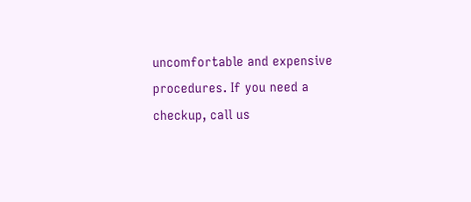uncomfortable and expensive procedures. If you need a checkup, call us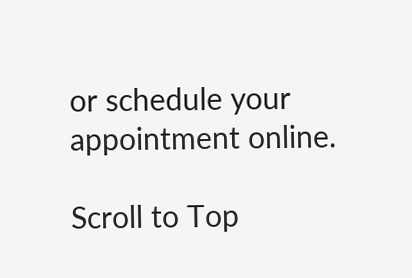or schedule your appointment online.

Scroll to Top